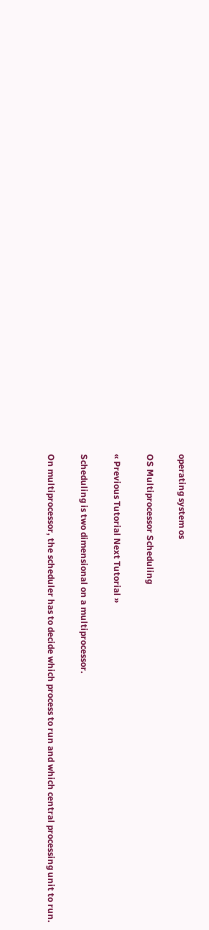operating system os

OS Multiprocessor Scheduling

« Previous Tutorial Next Tutorial »

Scheduling is two dimensional on a multiprocessor.

On multiprocessor, the scheduler has to decide which process to run and which central processing unit to run.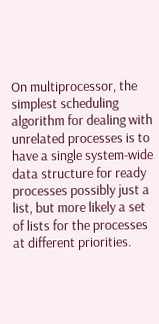On multiprocessor, the simplest scheduling algorithm for dealing with unrelated processes is to have a single system-wide data structure for ready processes possibly just a list, but more likely a set of lists for the processes at different priorities.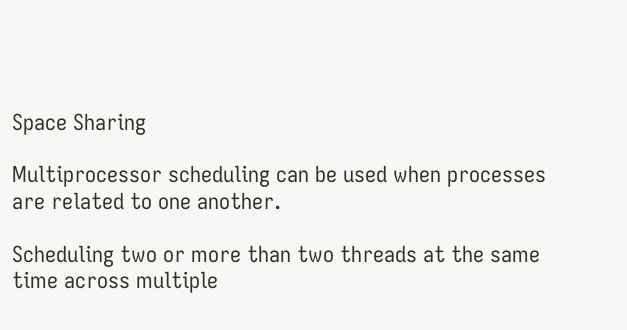Space Sharing

Multiprocessor scheduling can be used when processes are related to one another.

Scheduling two or more than two threads at the same time across multiple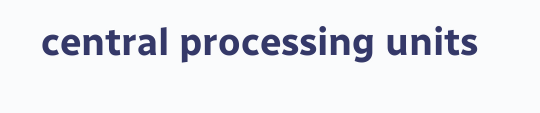central processing units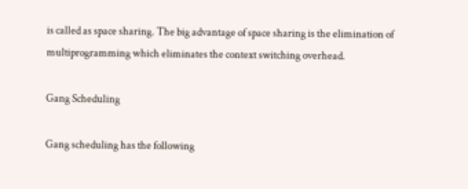is called as space sharing. The big advantage of space sharing is the elimination of multiprogramming which eliminates the context switching overhead.

Gang Scheduling

Gang scheduling has the following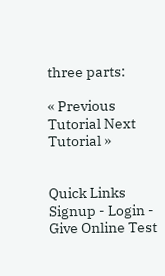three parts:

« Previous Tutorial Next Tutorial »


Quick Links
Signup - Login - Give Online Test